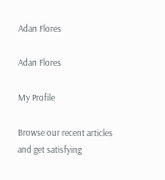Adan Flores

Adan Flores

My Profile

Browse our recent articles and get satisfying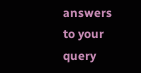answers to your query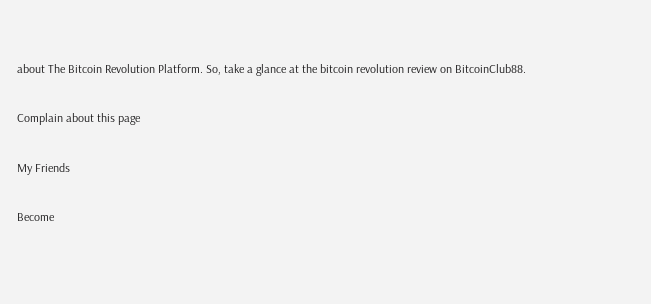about The Bitcoin Revolution Platform. So, take a glance at the bitcoin revolution review on BitcoinClub88.

Complain about this page

My Friends

Become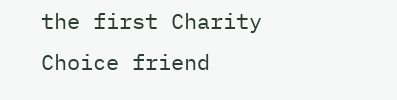the first Charity Choice friend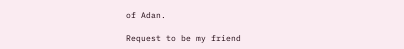of Adan.

Request to be my friend